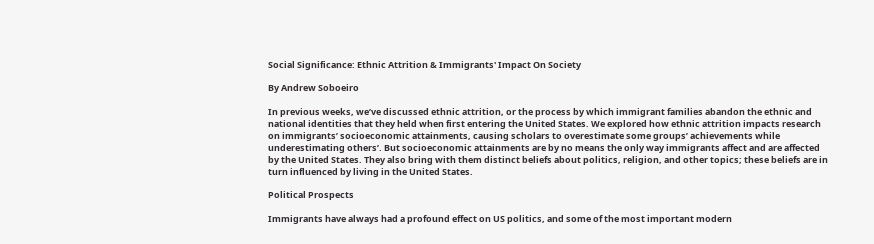Social Significance: Ethnic Attrition & Immigrants' Impact On Society

By Andrew Soboeiro

In previous weeks, we’ve discussed ethnic attrition, or the process by which immigrant families abandon the ethnic and national identities that they held when first entering the United States. We explored how ethnic attrition impacts research on immigrants’ socioeconomic attainments, causing scholars to overestimate some groups’ achievements while underestimating others’. But socioeconomic attainments are by no means the only way immigrants affect and are affected by the United States. They also bring with them distinct beliefs about politics, religion, and other topics; these beliefs are in turn influenced by living in the United States.

Political Prospects

Immigrants have always had a profound effect on US politics, and some of the most important modern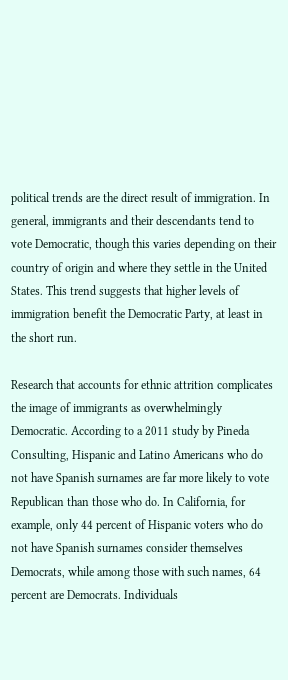political trends are the direct result of immigration. In general, immigrants and their descendants tend to vote Democratic, though this varies depending on their country of origin and where they settle in the United States. This trend suggests that higher levels of immigration benefit the Democratic Party, at least in the short run.

Research that accounts for ethnic attrition complicates the image of immigrants as overwhelmingly Democratic. According to a 2011 study by Pineda Consulting, Hispanic and Latino Americans who do not have Spanish surnames are far more likely to vote Republican than those who do. In California, for example, only 44 percent of Hispanic voters who do not have Spanish surnames consider themselves Democrats, while among those with such names, 64 percent are Democrats. Individuals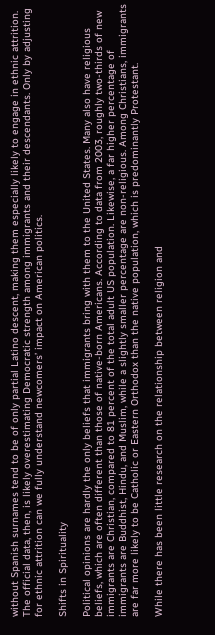without Spanish surnames tend to be of only partial Latino descent, making them especially likely to engage in ethnic attrition. The official data, then, is likely overestimating Democratic strength among immigrants and their descendants. Only by adjusting for ethnic attrition can we fully understand newcomers’ impact on American politics.

Shifts in Spirituality

Political opinions are hardly the only beliefs that immigrants bring with them to the United States. Many also have religious beliefs, which are often different than those of native-born Americans. According to data from 2003, roughly two-thirds of new immigrants are Christian, compared to 81 percent of the total adult US population. Likewise, a far higher percentage of immigrants are Buddhist, Hindu, and Muslim, while a slightly smaller percentage are non-religious. Among Christians, immigrants are far more likely to be Catholic or Eastern Orthodox than the native population, which is predominantly Protestant.

While there has been little research on the relationship between religion and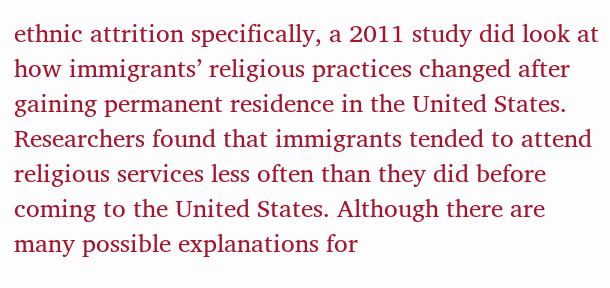ethnic attrition specifically, a 2011 study did look at how immigrants’ religious practices changed after gaining permanent residence in the United States. Researchers found that immigrants tended to attend religious services less often than they did before coming to the United States. Although there are many possible explanations for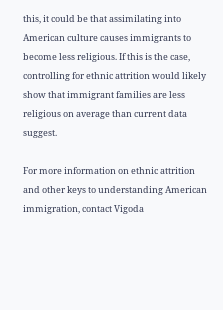this, it could be that assimilating into American culture causes immigrants to become less religious. If this is the case, controlling for ethnic attrition would likely show that immigrant families are less religious on average than current data suggest.

For more information on ethnic attrition and other keys to understanding American immigration, contact Vigoda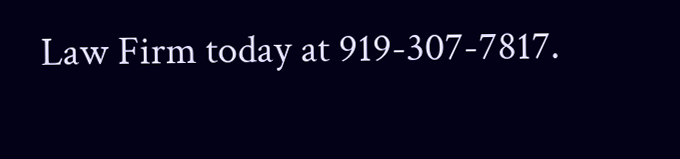Law Firm today at 919-307-7817.